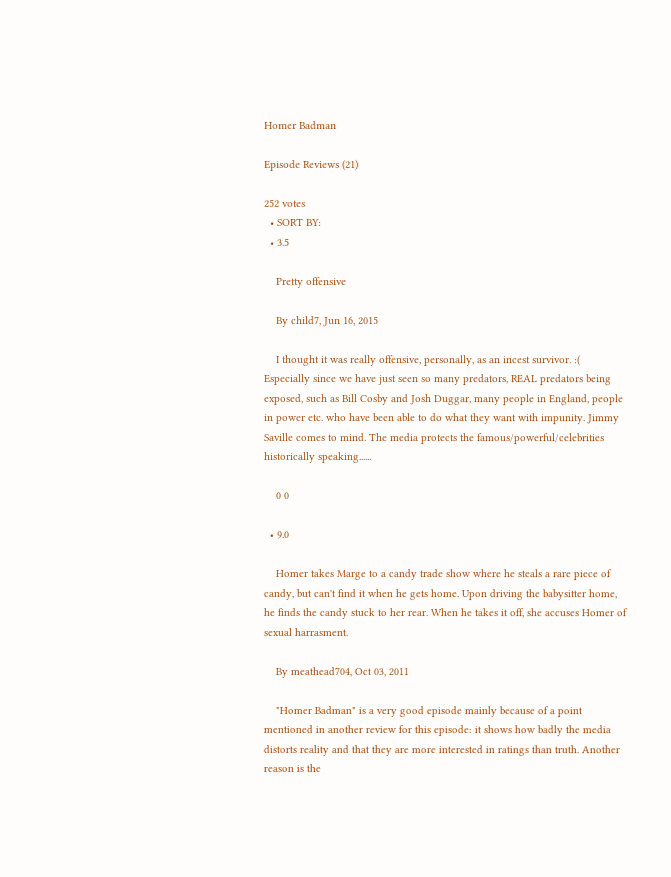Homer Badman

Episode Reviews (21)

252 votes
  • SORT BY:
  • 3.5

    Pretty offensive

    By child7, Jun 16, 2015

    I thought it was really offensive, personally, as an incest survivor. :( Especially since we have just seen so many predators, REAL predators being exposed, such as Bill Cosby and Josh Duggar, many people in England, people in power etc. who have been able to do what they want with impunity. Jimmy Saville comes to mind. The media protects the famous/powerful/celebrities historically speaking......

    0 0

  • 9.0

    Homer takes Marge to a candy trade show where he steals a rare piece of candy, but can't find it when he gets home. Upon driving the babysitter home, he finds the candy stuck to her rear. When he takes it off, she accuses Homer of sexual harrasment.

    By meathead704, Oct 03, 2011

    "Homer Badman" is a very good episode mainly because of a point mentioned in another review for this episode: it shows how badly the media distorts reality and that they are more interested in ratings than truth. Another reason is the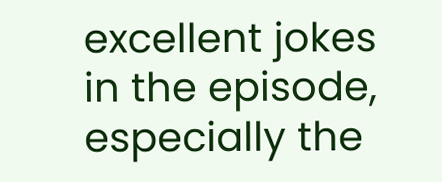excellent jokes in the episode, especially the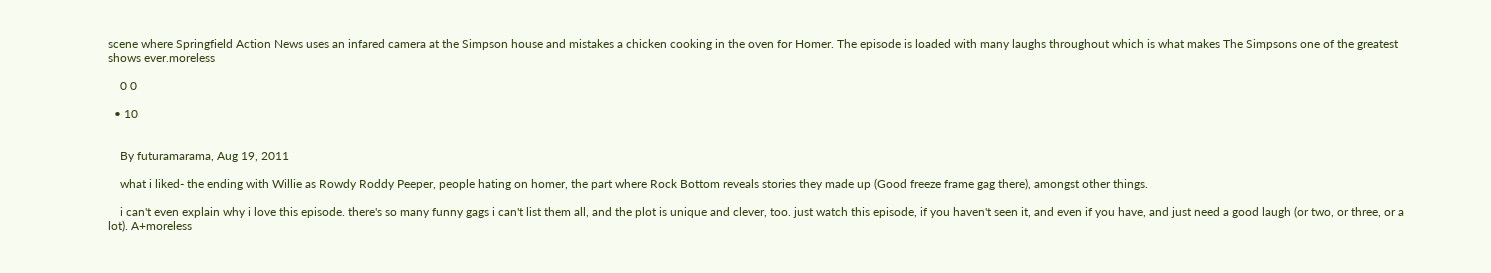scene where Springfield Action News uses an infared camera at the Simpson house and mistakes a chicken cooking in the oven for Homer. The episode is loaded with many laughs throughout which is what makes The Simpsons one of the greatest shows ever.moreless

    0 0

  • 10


    By futuramarama, Aug 19, 2011

    what i liked- the ending with Willie as Rowdy Roddy Peeper, people hating on homer, the part where Rock Bottom reveals stories they made up (Good freeze frame gag there), amongst other things.

    i can't even explain why i love this episode. there's so many funny gags i can't list them all, and the plot is unique and clever, too. just watch this episode, if you haven't seen it, and even if you have, and just need a good laugh (or two, or three, or a lot). A+moreless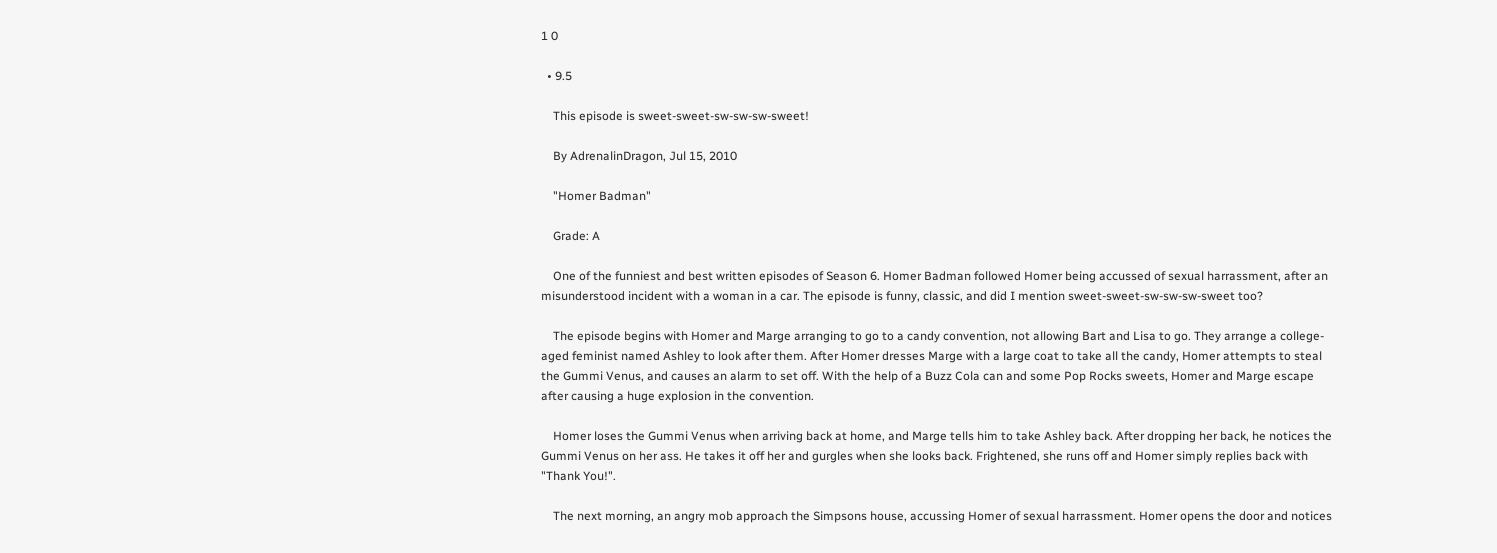1 0

  • 9.5

    This episode is sweet-sweet-sw-sw-sw-sweet!

    By AdrenalinDragon, Jul 15, 2010

    "Homer Badman"

    Grade: A

    One of the funniest and best written episodes of Season 6. Homer Badman followed Homer being accussed of sexual harrassment, after an misunderstood incident with a woman in a car. The episode is funny, classic, and did I mention sweet-sweet-sw-sw-sw-sweet too?

    The episode begins with Homer and Marge arranging to go to a candy convention, not allowing Bart and Lisa to go. They arrange a college-aged feminist named Ashley to look after them. After Homer dresses Marge with a large coat to take all the candy, Homer attempts to steal the Gummi Venus, and causes an alarm to set off. With the help of a Buzz Cola can and some Pop Rocks sweets, Homer and Marge escape after causing a huge explosion in the convention.

    Homer loses the Gummi Venus when arriving back at home, and Marge tells him to take Ashley back. After dropping her back, he notices the Gummi Venus on her ass. He takes it off her and gurgles when she looks back. Frightened, she runs off and Homer simply replies back with "Thank You!".

    The next morning, an angry mob approach the Simpsons house, accussing Homer of sexual harrassment. Homer opens the door and notices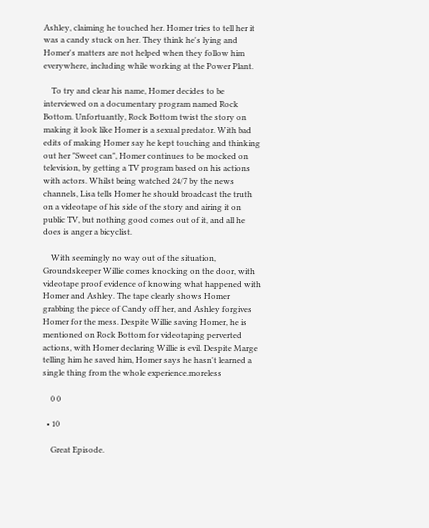Ashley, claiming he touched her. Homer tries to tell her it was a candy stuck on her. They think he's lying and Homer's matters are not helped when they follow him everywhere, including while working at the Power Plant.

    To try and clear his name, Homer decides to be interviewed on a documentary program named Rock Bottom. Unfortuantly, Rock Bottom twist the story on making it look like Homer is a sexual predator. With bad edits of making Homer say he kept touching and thinking out her "Sweet can", Homer continues to be mocked on television, by getting a TV program based on his actions with actors. Whilst being watched 24/7 by the news channels, Lisa tells Homer he should broadcast the truth on a videotape of his side of the story and airing it on public TV, but nothing good comes out of it, and all he does is anger a bicyclist.

    With seemingly no way out of the situation, Groundskeeper Willie comes knocking on the door, with videotape proof evidence of knowing what happened with Homer and Ashley. The tape clearly shows Homer grabbing the piece of Candy off her, and Ashley forgives Homer for the mess. Despite Willie saving Homer, he is mentioned on Rock Bottom for videotaping perverted actions, with Homer declaring Willie is evil. Despite Marge telling him he saved him, Homer says he hasn't learned a single thing from the whole experience.moreless

    0 0

  • 10

    Great Episode.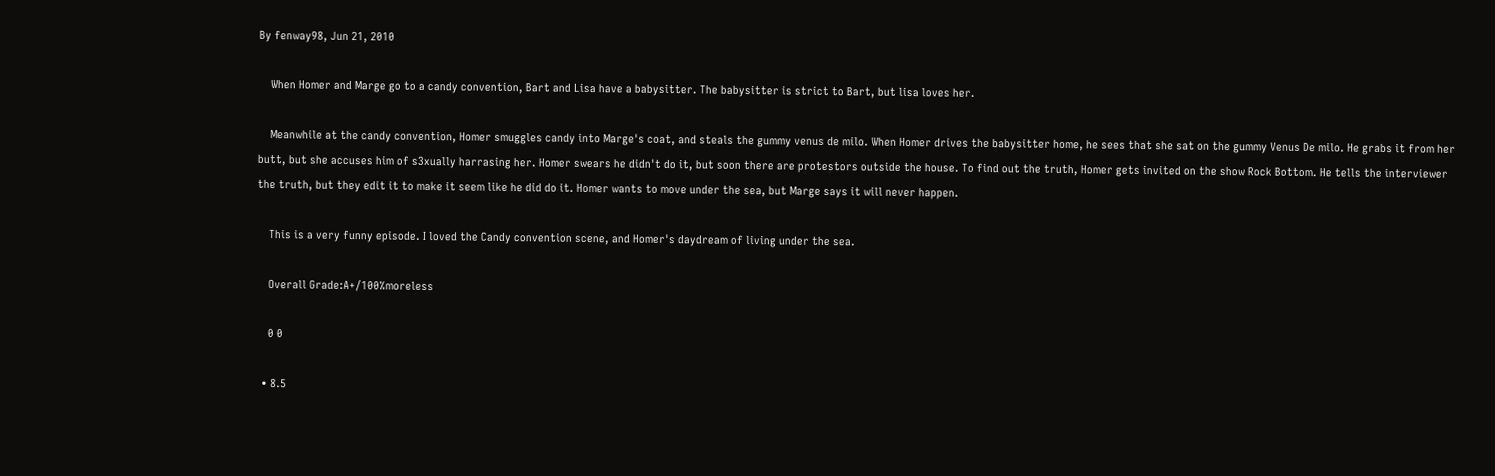By fenway98, Jun 21, 2010

    When Homer and Marge go to a candy convention, Bart and Lisa have a babysitter. The babysitter is strict to Bart, but lisa loves her.

    Meanwhile at the candy convention, Homer smuggles candy into Marge's coat, and steals the gummy venus de milo. When Homer drives the babysitter home, he sees that she sat on the gummy Venus De milo. He grabs it from her butt, but she accuses him of s3xually harrasing her. Homer swears he didn't do it, but soon there are protestors outside the house. To find out the truth, Homer gets invited on the show Rock Bottom. He tells the interviewer the truth, but they edit it to make it seem like he did do it. Homer wants to move under the sea, but Marge says it will never happen.

    This is a very funny episode. I loved the Candy convention scene, and Homer's daydream of living under the sea.

    Overall Grade:A+/100%moreless

    0 0

  • 8.5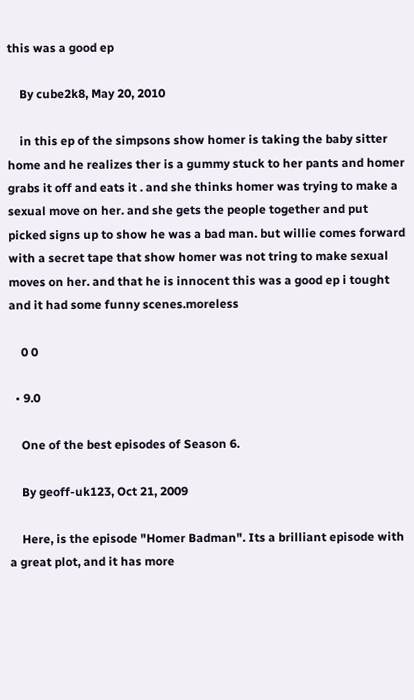this was a good ep

    By cube2k8, May 20, 2010

    in this ep of the simpsons show homer is taking the baby sitter home and he realizes ther is a gummy stuck to her pants and homer grabs it off and eats it . and she thinks homer was trying to make a sexual move on her. and she gets the people together and put picked signs up to show he was a bad man. but willie comes forward with a secret tape that show homer was not tring to make sexual moves on her. and that he is innocent this was a good ep i tought and it had some funny scenes.moreless

    0 0

  • 9.0

    One of the best episodes of Season 6.

    By geoff-uk123, Oct 21, 2009

    Here, is the episode "Homer Badman". Its a brilliant episode with a great plot, and it has more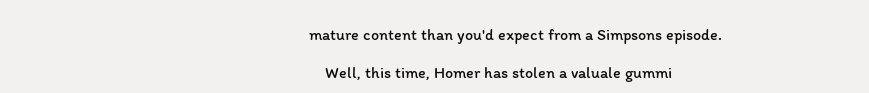mature content than you'd expect from a Simpsons episode.

    Well, this time, Homer has stolen a valuale gummi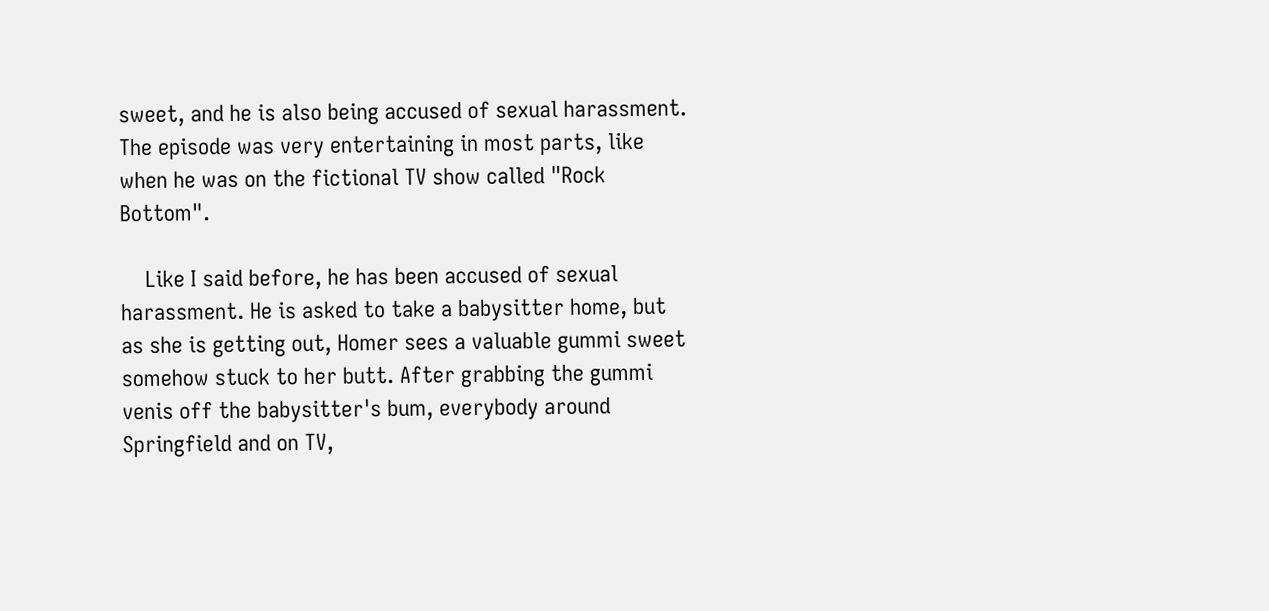sweet, and he is also being accused of sexual harassment. The episode was very entertaining in most parts, like when he was on the fictional TV show called "Rock Bottom".

    Like I said before, he has been accused of sexual harassment. He is asked to take a babysitter home, but as she is getting out, Homer sees a valuable gummi sweet somehow stuck to her butt. After grabbing the gummi venis off the babysitter's bum, everybody around Springfield and on TV,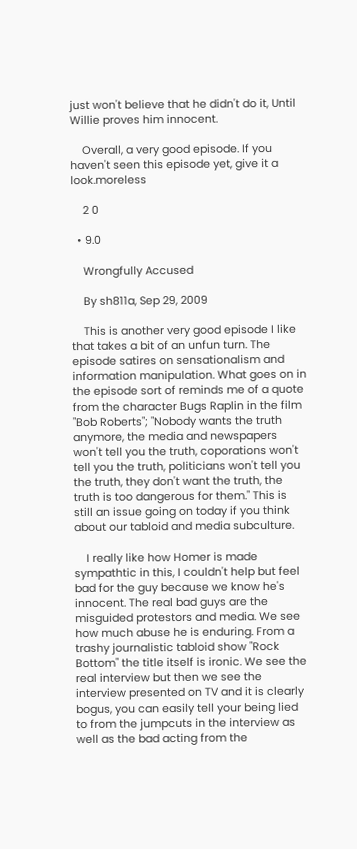just won't believe that he didn't do it, Until Willie proves him innocent.

    Overall, a very good episode. If you haven't seen this episode yet, give it a look.moreless

    2 0

  • 9.0

    Wrongfully Accused

    By sh811a, Sep 29, 2009

    This is another very good episode I like that takes a bit of an unfun turn. The episode satires on sensationalism and information manipulation. What goes on in the episode sort of reminds me of a quote from the character Bugs Raplin in the film "Bob Roberts"; "Nobody wants the truth anymore, the media and newspapers won't tell you the truth, coporations won't tell you the truth, politicians won't tell you the truth, they don't want the truth, the truth is too dangerous for them." This is still an issue going on today if you think about our tabloid and media subculture.

    I really like how Homer is made sympathtic in this, I couldn't help but feel bad for the guy because we know he's innocent. The real bad guys are the misguided protestors and media. We see how much abuse he is enduring. From a trashy journalistic tabloid show "Rock Bottom" the title itself is ironic. We see the real interview but then we see the interview presented on TV and it is clearly bogus, you can easily tell your being lied to from the jumpcuts in the interview as well as the bad acting from the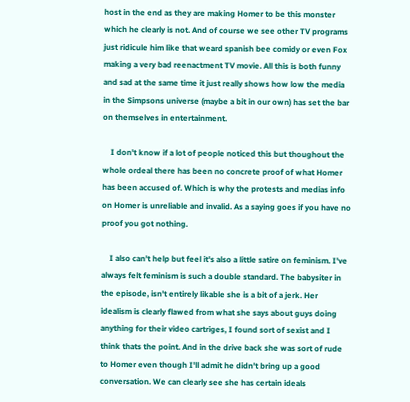host in the end as they are making Homer to be this monster which he clearly is not. And of course we see other TV programs just ridicule him like that weard spanish bee comidy or even Fox making a very bad reenactment TV movie. All this is both funny and sad at the same time it just really shows how low the media in the Simpsons universe (maybe a bit in our own) has set the bar on themselves in entertainment.

    I don't know if a lot of people noticed this but thoughout the whole ordeal there has been no concrete proof of what Homer has been accused of. Which is why the protests and medias info on Homer is unreliable and invalid. As a saying goes if you have no proof you got nothing.

    I also can't help but feel it's also a little satire on feminism. I've always felt feminism is such a double standard. The babysiter in the episode, isn't entirely likable she is a bit of a jerk. Her idealism is clearly flawed from what she says about guys doing anything for their video cartriges, I found sort of sexist and I think thats the point. And in the drive back she was sort of rude to Homer even though I'll admit he didn't bring up a good conversation. We can clearly see she has certain ideals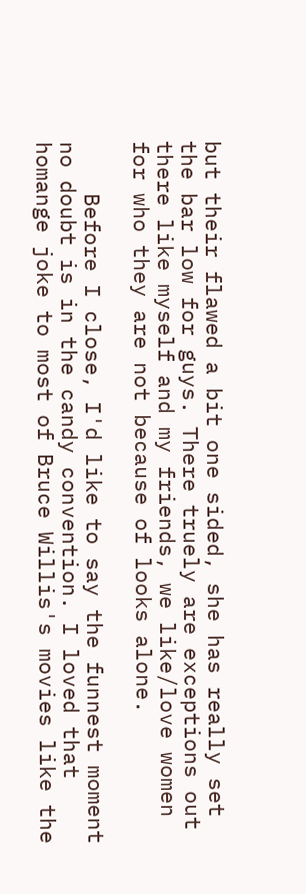but their flawed a bit one sided, she has really set the bar low for guys. There truely are exceptions out there like myself and my friends, we like/love women for who they are not because of looks alone.

    Before I close, I'd like to say the funnest moment no doubt is in the candy convention. I loved that homange joke to most of Bruce Willis's movies like the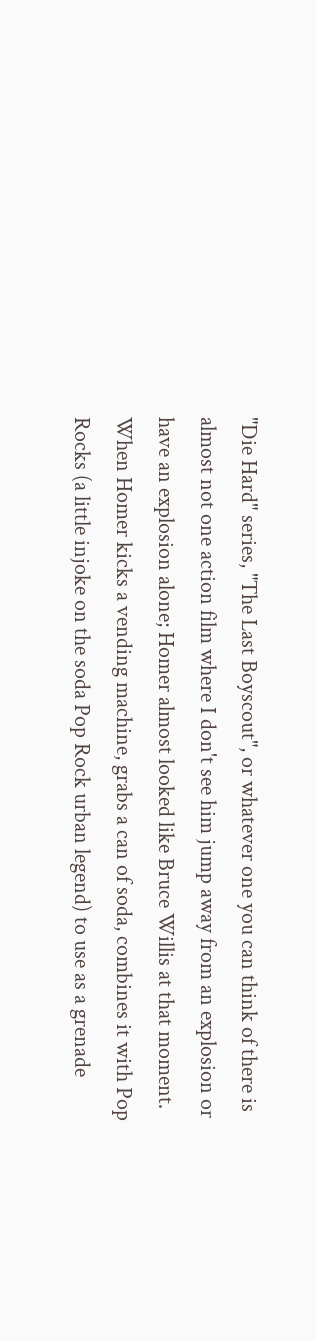"Die Hard" series, "The Last Boyscout", or whatever one you can think of there is almost not one action film where I don't see him jump away from an explosion or have an explosion alone; Homer almost looked like Bruce Willis at that moment. When Homer kicks a vending machine, grabs a can of soda, combines it with Pop Rocks (a little injoke on the soda Pop Rock urban legend) to use as a grenade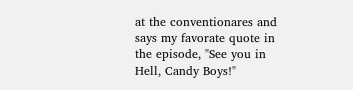at the conventionares and says my favorate quote in the episode, "See you in Hell, Candy Boys!"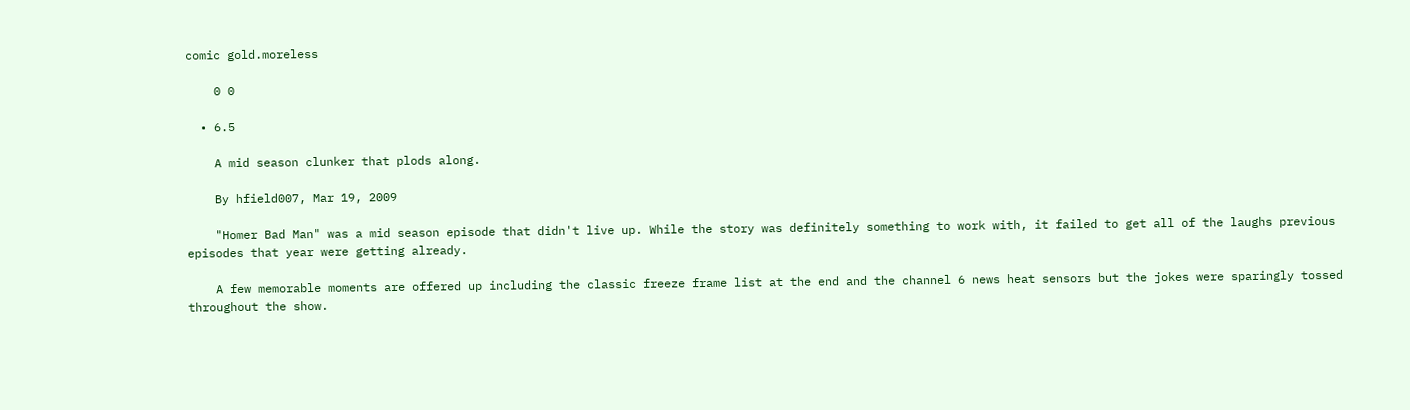comic gold.moreless

    0 0

  • 6.5

    A mid season clunker that plods along.

    By hfield007, Mar 19, 2009

    "Homer Bad Man" was a mid season episode that didn't live up. While the story was definitely something to work with, it failed to get all of the laughs previous episodes that year were getting already.

    A few memorable moments are offered up including the classic freeze frame list at the end and the channel 6 news heat sensors but the jokes were sparingly tossed throughout the show.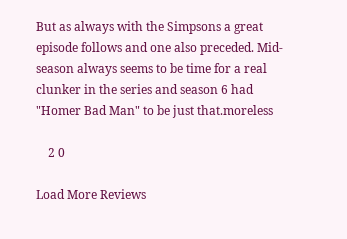But as always with the Simpsons a great episode follows and one also preceded. Mid-season always seems to be time for a real clunker in the series and season 6 had "Homer Bad Man" to be just that.moreless

    2 0

Load More Reviews